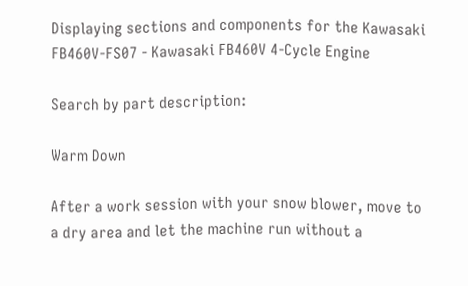Displaying sections and components for the Kawasaki FB460V-FS07 - Kawasaki FB460V 4-Cycle Engine

Search by part description:

Warm Down

After a work session with your snow blower, move to a dry area and let the machine run without a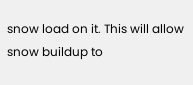snow load on it. This will allow snow buildup to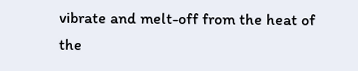vibrate and melt-off from the heat of the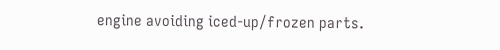engine avoiding iced-up/frozen parts.